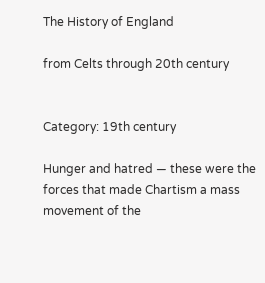The History of England

from Celts through 20th century


Category: 19th century

Hunger and hatred — these were the forces that made Chartism a mass movement of the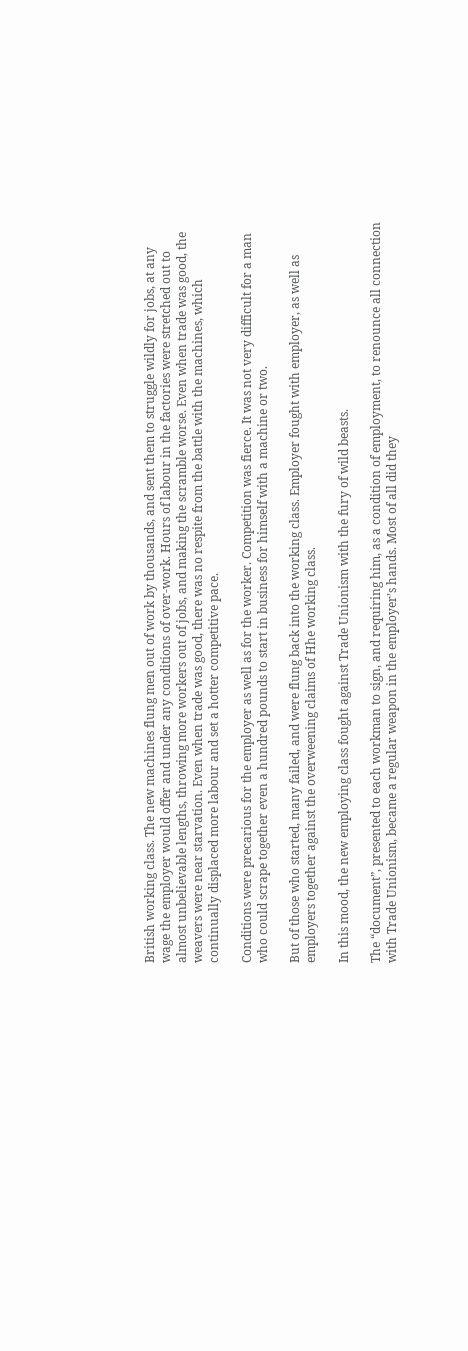British working class. The new machines flung men out of work by thousands, and sent them to struggle wildly for jobs, at any wage the employer would offer and under any conditions of over-work. Hours of labour in the factories were stretched out to almost unbelievable lengths, throwing more workers out of jobs, and making the scramble worse. Even when trade was good, the weavers were near starvation. Even when trade was good, there was no respite from the battle with the machines, which continually displaced more labour and set a hotter competitive pace.

Conditions were precarious for the employer as well as for the worker. Competition was fierce. It was not very difficult for a man who could scrape together even a hundred pounds to start in business for himself with a machine or two.

But of those who started, many failed, and were flung back into the working class. Employer fought with employer, as well as employers together against the overweening claims of Hhe working class.

In this mood, the new employing class fought against Trade Unionism with the fury of wild beasts.

The “document”, presented to each workman to sign, and requiring him, as a condition of employment, to renounce all connection with Trade Unionism, became a regular weapon in the employer’s hands. Most of all did they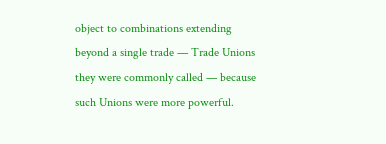object to combinations extending beyond a single trade — Trade Unions they were commonly called — because such Unions were more powerful.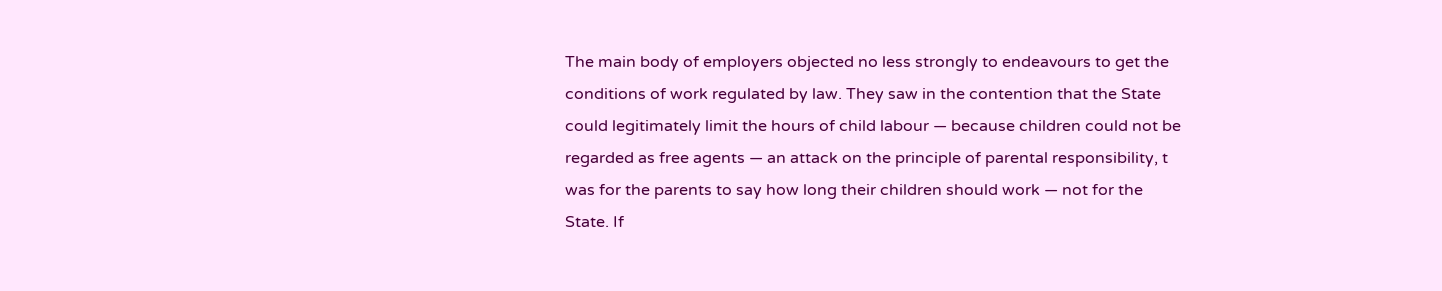The main body of employers objected no less strongly to endeavours to get the conditions of work regulated by law. They saw in the contention that the State could legitimately limit the hours of child labour — because children could not be regarded as free agents — an attack on the principle of parental responsibility, t was for the parents to say how long their children should work — not for the State. If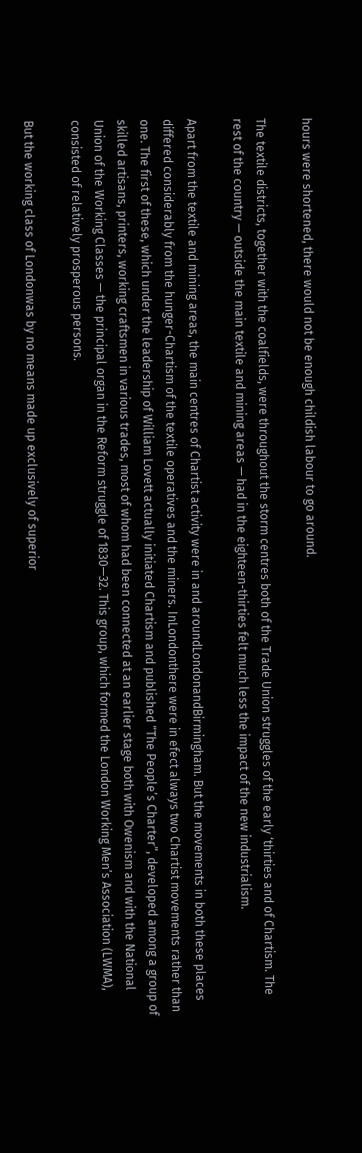hours were shortened, there would not be enough childish labour to go around.

The textile districts, together with the coalfields, were throughout the storm centres both of the Trade Union struggles of the early ‘thirties and of Chartism. The rest of the country — outside the main textile and mining areas — had in the eighteen-thirties felt much less the impact of the new industrialism.

Apart from the textile and mining areas, the main centres of Chartist activity were in and aroundLondonandBirmingham. But the movements in both these places differed considerably from the hunger-Chartism of the textile operatives and the miners. InLondonthere were in efect always two Chartist movements rather than one. The first of these, which under the leadership of William Lovett actually initiated Chartism and published “The People’s Charter”, developed among a group of skilled artisans, printers, working craftsmen in various trades, most of whom had been connected at an earlier stage both with Owenism and with the National Union of the Working Classes — the principal organ in the Reform struggle of 1830—32. This group, which formed the London Working Men’s Association (LWMA), consisted of relatively prosperous persons.

But the working class of Londonwas by no means made up exclusively of superior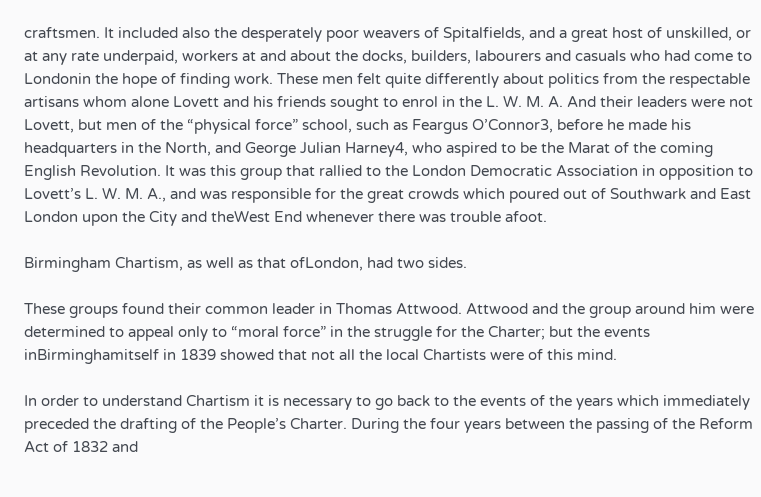craftsmen. It included also the desperately poor weavers of Spitalfields, and a great host of unskilled, or at any rate underpaid, workers at and about the docks, builders, labourers and casuals who had come to Londonin the hope of finding work. These men felt quite differently about politics from the respectable artisans whom alone Lovett and his friends sought to enrol in the L. W. M. A. And their leaders were not Lovett, but men of the “physical force” school, such as Feargus O’Connor3, before he made his headquarters in the North, and George Julian Harney4, who aspired to be the Marat of the coming English Revolution. It was this group that rallied to the London Democratic Association in opposition to Lovett’s L. W. M. A., and was responsible for the great crowds which poured out of Southwark and East London upon the City and theWest End whenever there was trouble afoot.

Birmingham Chartism, as well as that ofLondon, had two sides.

These groups found their common leader in Thomas Attwood. Attwood and the group around him were determined to appeal only to “moral force” in the struggle for the Charter; but the events inBirminghamitself in 1839 showed that not all the local Chartists were of this mind.

In order to understand Chartism it is necessary to go back to the events of the years which immediately preceded the drafting of the People’s Charter. During the four years between the passing of the Reform Act of 1832 and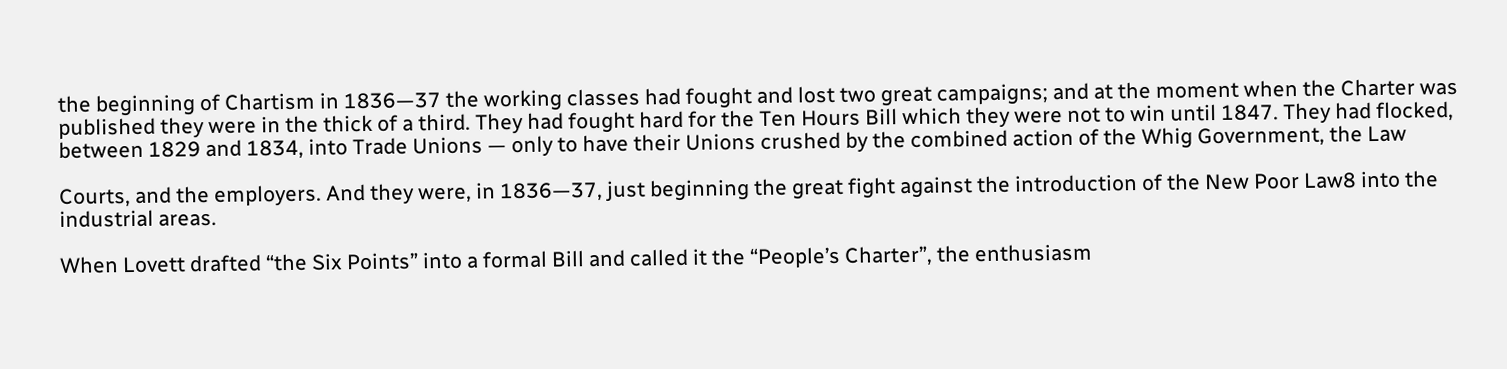the beginning of Chartism in 1836—37 the working classes had fought and lost two great campaigns; and at the moment when the Charter was published they were in the thick of a third. They had fought hard for the Ten Hours Bill which they were not to win until 1847. They had flocked, between 1829 and 1834, into Trade Unions — only to have their Unions crushed by the combined action of the Whig Government, the Law

Courts, and the employers. And they were, in 1836—37, just beginning the great fight against the introduction of the New Poor Law8 into the industrial areas.

When Lovett drafted “the Six Points” into a formal Bill and called it the “People’s Charter”, the enthusiasm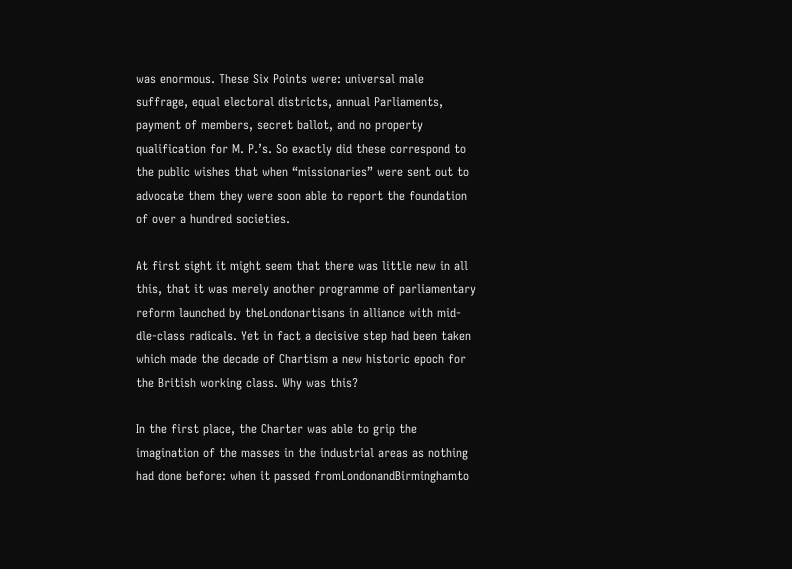was enormous. These Six Points were: universal male suffrage, equal electoral districts, annual Parliaments, payment of members, secret ballot, and no property qualification for M. P.’s. So exactly did these correspond to the public wishes that when “missionaries” were sent out to advocate them they were soon able to report the foundation of over a hundred societies.

At first sight it might seem that there was little new in all this, that it was merely another programme of parliamentary reform launched by theLondonartisans in alliance with mid- dle-class radicals. Yet in fact a decisive step had been taken which made the decade of Chartism a new historic epoch for the British working class. Why was this?

In the first place, the Charter was able to grip the imagination of the masses in the industrial areas as nothing had done before: when it passed fromLondonandBirminghamto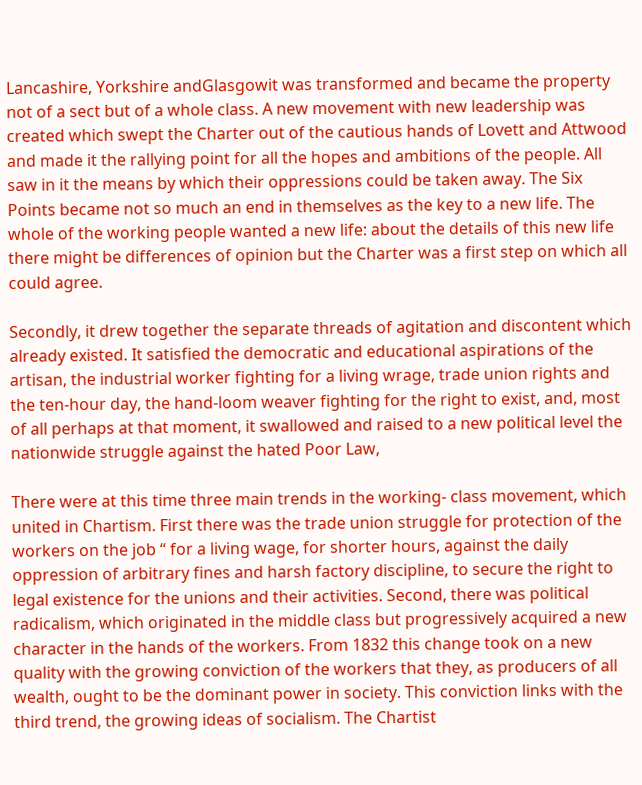Lancashire, Yorkshire andGlasgowit was transformed and became the property not of a sect but of a whole class. A new movement with new leadership was created which swept the Charter out of the cautious hands of Lovett and Attwood and made it the rallying point for all the hopes and ambitions of the people. All saw in it the means by which their oppressions could be taken away. The Six Points became not so much an end in themselves as the key to a new life. The whole of the working people wanted a new life: about the details of this new life there might be differences of opinion but the Charter was a first step on which all could agree.

Secondly, it drew together the separate threads of agitation and discontent which already existed. It satisfied the democratic and educational aspirations of the artisan, the industrial worker fighting for a living wrage, trade union rights and the ten-hour day, the hand-loom weaver fighting for the right to exist, and, most of all perhaps at that moment, it swallowed and raised to a new political level the nationwide struggle against the hated Poor Law,

There were at this time three main trends in the working- class movement, which united in Chartism. First there was the trade union struggle for protection of the workers on the job “ for a living wage, for shorter hours, against the daily oppression of arbitrary fines and harsh factory discipline, to secure the right to legal existence for the unions and their activities. Second, there was political radicalism, which originated in the middle class but progressively acquired a new character in the hands of the workers. From 1832 this change took on a new quality with the growing conviction of the workers that they, as producers of all wealth, ought to be the dominant power in society. This conviction links with the third trend, the growing ideas of socialism. The Chartist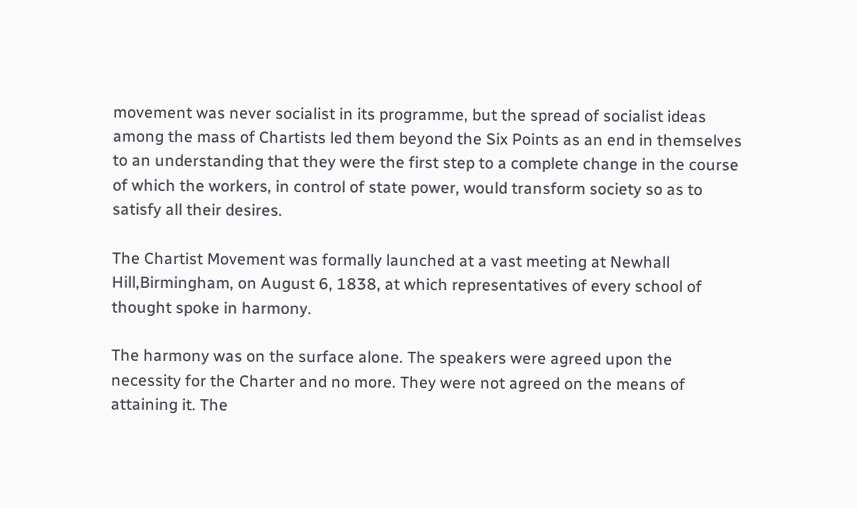movement was never socialist in its programme, but the spread of socialist ideas among the mass of Chartists led them beyond the Six Points as an end in themselves to an understanding that they were the first step to a complete change in the course of which the workers, in control of state power, would transform society so as to satisfy all their desires.

The Chartist Movement was formally launched at a vast meeting at Newhall Hill,Birmingham, on August 6, 1838, at which representatives of every school of thought spoke in harmony.

The harmony was on the surface alone. The speakers were agreed upon the necessity for the Charter and no more. They were not agreed on the means of attaining it. The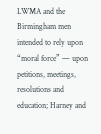LWMA and the Birmingham men intended to rely upon “moral force” — upon petitions, meetings, resolutions and education; Harney and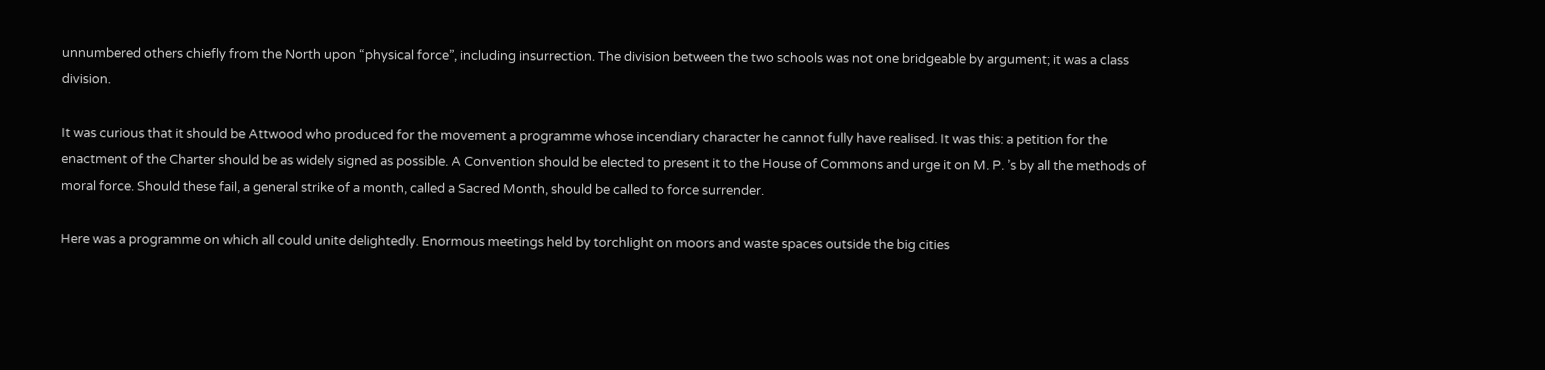unnumbered others chiefly from the North upon “physical force”, including insurrection. The division between the two schools was not one bridgeable by argument; it was a class division.

It was curious that it should be Attwood who produced for the movement a programme whose incendiary character he cannot fully have realised. It was this: a petition for the enactment of the Charter should be as widely signed as possible. A Convention should be elected to present it to the House of Commons and urge it on M. P. ’s by all the methods of moral force. Should these fail, a general strike of a month, called a Sacred Month, should be called to force surrender.

Here was a programme on which all could unite delightedly. Enormous meetings held by torchlight on moors and waste spaces outside the big cities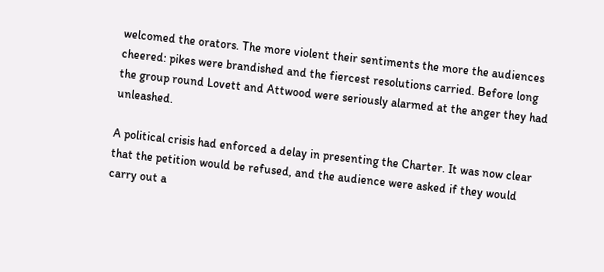welcomed the orators. The more violent their sentiments the more the audiences cheered: pikes were brandished and the fiercest resolutions carried. Before long the group round Lovett and Attwood were seriously alarmed at the anger they had unleashed.

A political crisis had enforced a delay in presenting the Charter. It was now clear that the petition would be refused, and the audience were asked if they would carry out a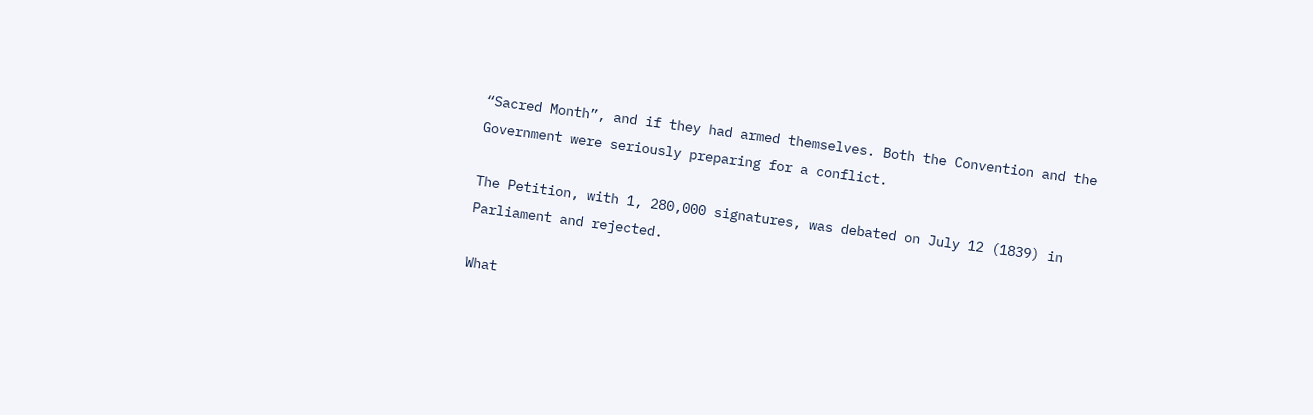“Sacred Month”, and if they had armed themselves. Both the Convention and the Government were seriously preparing for a conflict.

The Petition, with 1, 280,000 signatures, was debated on July 12 (1839) in Parliament and rejected.

What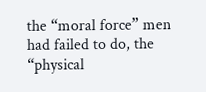the “moral force” men had failed to do, the “physical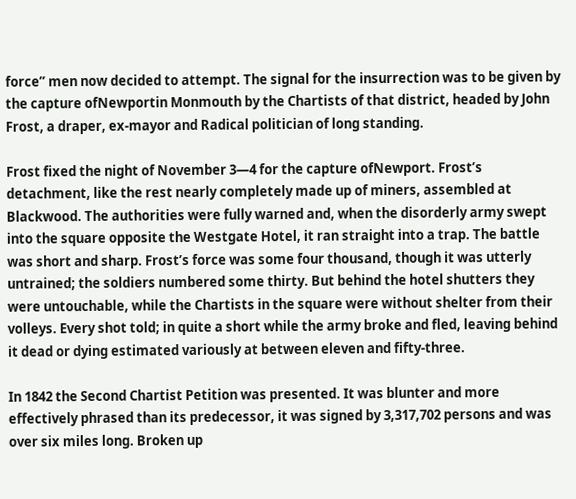force” men now decided to attempt. The signal for the insurrection was to be given by the capture ofNewportin Monmouth by the Chartists of that district, headed by John Frost, a draper, ex-mayor and Radical politician of long standing.

Frost fixed the night of November 3—4 for the capture ofNewport. Frost’s detachment, like the rest nearly completely made up of miners, assembled at Blackwood. The authorities were fully warned and, when the disorderly army swept into the square opposite the Westgate Hotel, it ran straight into a trap. The battle was short and sharp. Frost’s force was some four thousand, though it was utterly untrained; the soldiers numbered some thirty. But behind the hotel shutters they were untouchable, while the Chartists in the square were without shelter from their volleys. Every shot told; in quite a short while the army broke and fled, leaving behind it dead or dying estimated variously at between eleven and fifty-three.

In 1842 the Second Chartist Petition was presented. It was blunter and more effectively phrased than its predecessor, it was signed by 3,317,702 persons and was over six miles long. Broken up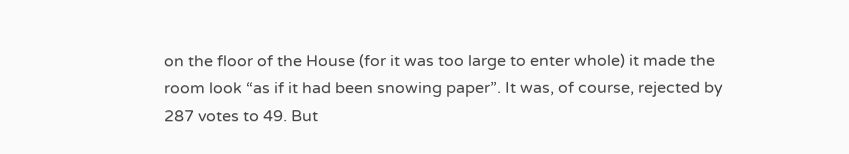on the floor of the House (for it was too large to enter whole) it made the room look “as if it had been snowing paper”. It was, of course, rejected by 287 votes to 49. But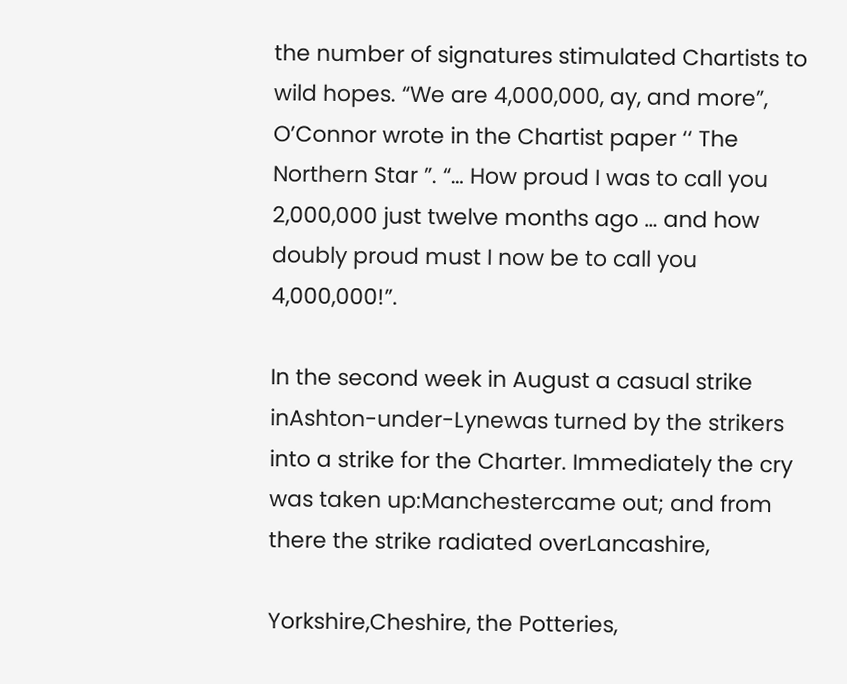the number of signatures stimulated Chartists to wild hopes. “We are 4,000,000, ay, and more”, O’Connor wrote in the Chartist paper ‘‘ The Northern Star ”. “… How proud I was to call you 2,000,000 just twelve months ago … and how doubly proud must I now be to call you 4,000,000!”.

In the second week in August a casual strike inAshton-under-Lynewas turned by the strikers into a strike for the Charter. Immediately the cry was taken up:Manchestercame out; and from there the strike radiated overLancashire,

Yorkshire,Cheshire, the Potteries,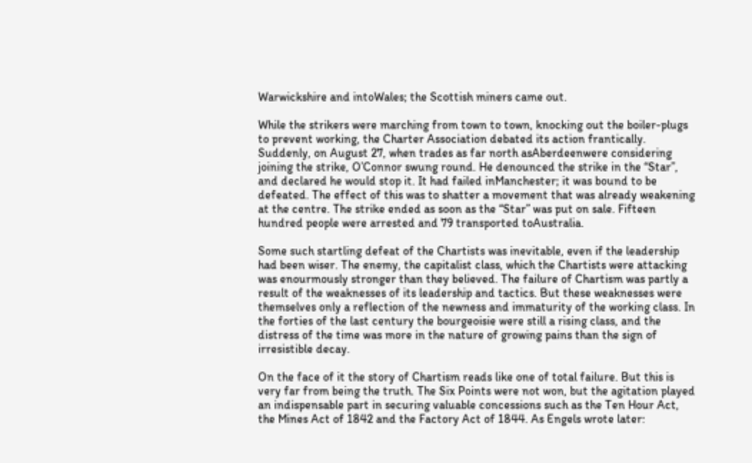Warwickshire and intoWales; the Scottish miners came out.

While the strikers were marching from town to town, knocking out the boiler-plugs to prevent working, the Charter Association debated its action frantically. Suddenly, on August 27, when trades as far north asAberdeenwere considering joining the strike, O’Connor swung round. He denounced the strike in the “Star”, and declared he would stop it. It had failed inManchester; it was bound to be defeated. The effect of this was to shatter a movement that was already weakening at the centre. The strike ended as soon as the “Star” was put on sale. Fifteen hundred people were arrested and 79 transported toAustralia.

Some such startling defeat of the Chartists was inevitable, even if the leadership had been wiser. The enemy, the capitalist class, which the Chartists were attacking was enourmously stronger than they believed. The failure of Chartism was partly a result of the weaknesses of its leadership and tactics. But these weaknesses were themselves only a reflection of the newness and immaturity of the working class. In the forties of the last century the bourgeoisie were still a rising class, and the distress of the time was more in the nature of growing pains than the sign of irresistible decay.

On the face of it the story of Chartism reads like one of total failure. But this is very far from being the truth. The Six Points were not won, but the agitation played an indispensable part in securing valuable concessions such as the Ten Hour Act, the Mines Act of 1842 and the Factory Act of 1844. As Engels wrote later: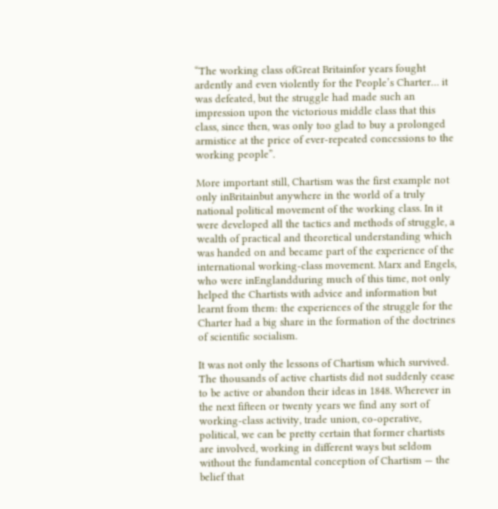“The working class ofGreat Britainfor years fought ardently and even violently for the People’s Charter… it was defeated, but the struggle had made such an impression upon the victorious middle class that this class, since then, was only too glad to buy a prolonged armistice at the price of ever-repeated concessions to the working people”.

More important still, Chartism was the first example not only inBritainbut anywhere in the world of a truly national political movement of the working class. In it were developed all the tactics and methods of struggle, a wealth of practical and theoretical understanding which was handed on and became part of the experience of the international working-class movement. Marx and Engels, who were inEnglandduring much of this time, not only helped the Chartists with advice and information but learnt from them: the experiences of the struggle for the Charter had a big share in the formation of the doctrines of scientific socialism.

It was not only the lessons of Chartism which survived. The thousands of active chartists did not suddenly cease to be active or abandon their ideas in 1848. Wherever in the next fifteen or twenty years we find any sort of working-class activity, trade union, co-operative, political, we can be pretty certain that former chartists are involved, working in different ways but seldom without the fundamental conception of Chartism — the belief that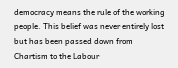democracy means the rule of the working people. This belief was never entirely lost but has been passed down from Chartism to the Labour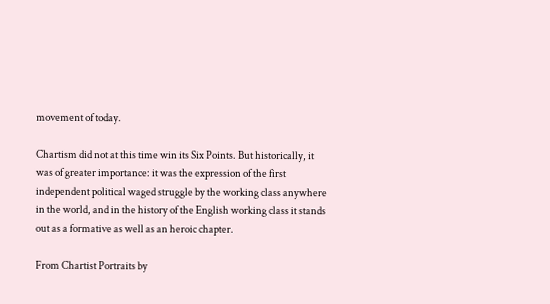movement of today.

Chartism did not at this time win its Six Points. But historically, it was of greater importance: it was the expression of the first independent political waged struggle by the working class anywhere in the world, and in the history of the English working class it stands out as a formative as well as an heroic chapter.

From Chartist Portraits by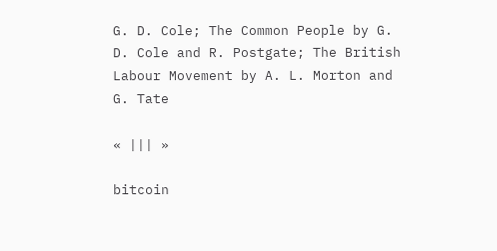G. D. Cole; The Common People by G. D. Cole and R. Postgate; The British Labour Movement by A. L. Morton and G. Tate

« ||| »

bitcoin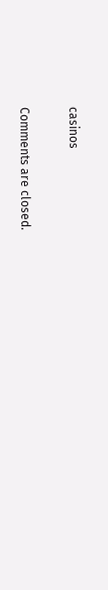casinos

Comments are closed.